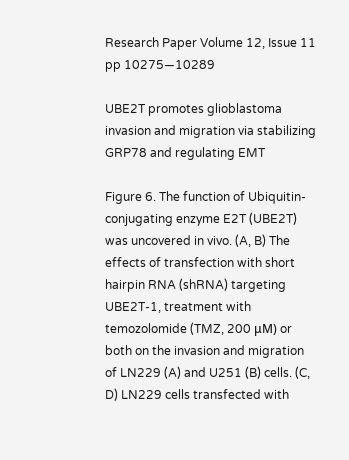Research Paper Volume 12, Issue 11 pp 10275—10289

UBE2T promotes glioblastoma invasion and migration via stabilizing GRP78 and regulating EMT

Figure 6. The function of Ubiquitin-conjugating enzyme E2T (UBE2T) was uncovered in vivo. (A, B) The effects of transfection with short hairpin RNA (shRNA) targeting UBE2T-1, treatment with temozolomide (TMZ, 200 μM) or both on the invasion and migration of LN229 (A) and U251 (B) cells. (C, D) LN229 cells transfected with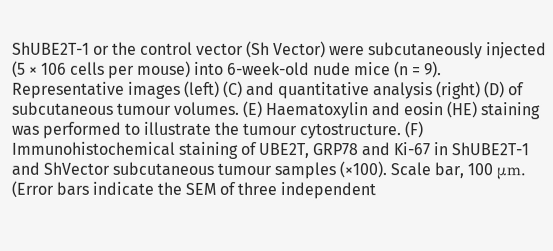ShUBE2T-1 or the control vector (Sh Vector) were subcutaneously injected (5 × 106 cells per mouse) into 6-week-old nude mice (n = 9). Representative images (left) (C) and quantitative analysis (right) (D) of subcutaneous tumour volumes. (E) Haematoxylin and eosin (HE) staining was performed to illustrate the tumour cytostructure. (F) Immunohistochemical staining of UBE2T, GRP78 and Ki-67 in ShUBE2T-1 and ShVector subcutaneous tumour samples (×100). Scale bar, 100 μm. (Error bars indicate the SEM of three independent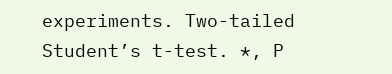experiments. Two-tailed Student’s t-test. *, P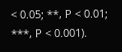< 0.05; **, P < 0.01; ***, P < 0.001).